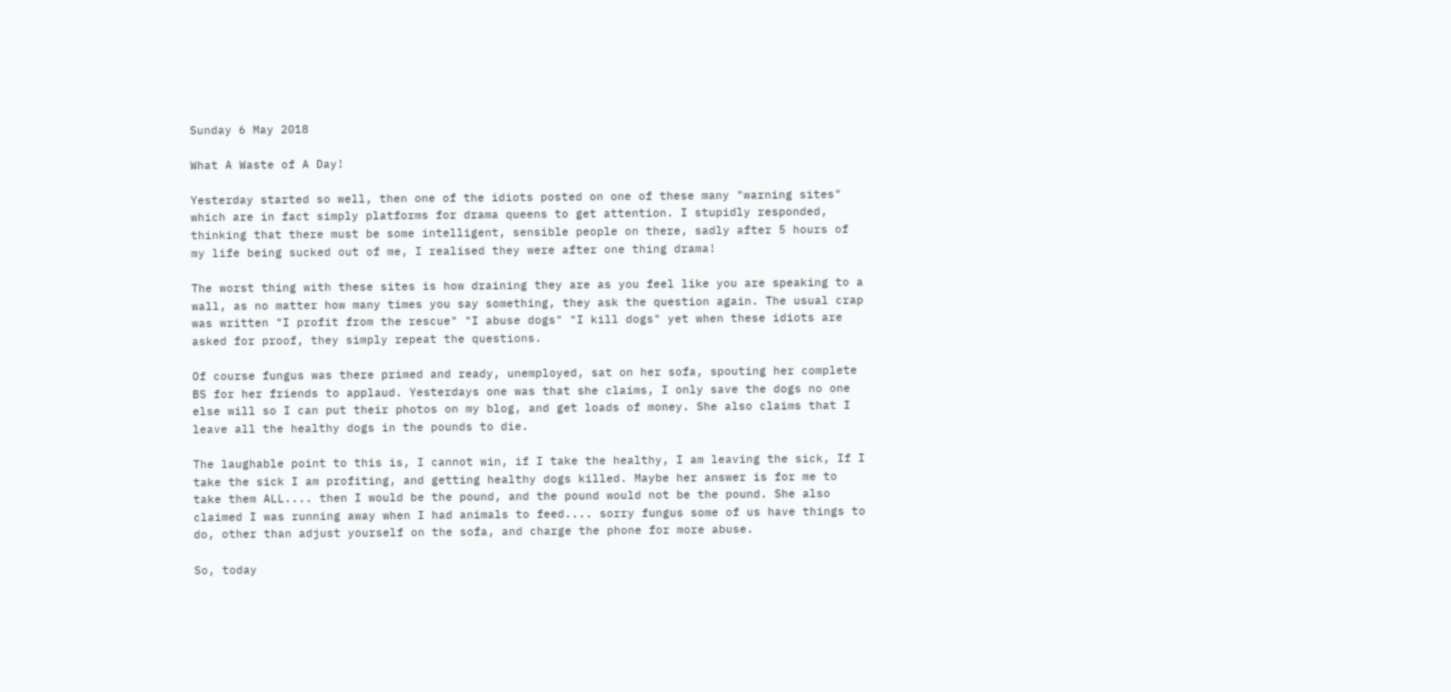Sunday 6 May 2018

What A Waste of A Day!

Yesterday started so well, then one of the idiots posted on one of these many "warning sites" which are in fact simply platforms for drama queens to get attention. I stupidly responded, thinking that there must be some intelligent, sensible people on there, sadly after 5 hours of my life being sucked out of me, I realised they were after one thing drama!

The worst thing with these sites is how draining they are as you feel like you are speaking to a wall, as no matter how many times you say something, they ask the question again. The usual crap was written "I profit from the rescue" "I abuse dogs" "I kill dogs" yet when these idiots are asked for proof, they simply repeat the questions.

Of course fungus was there primed and ready, unemployed, sat on her sofa, spouting her complete BS for her friends to applaud. Yesterdays one was that she claims, I only save the dogs no one else will so I can put their photos on my blog, and get loads of money. She also claims that I leave all the healthy dogs in the pounds to die.

The laughable point to this is, I cannot win, if I take the healthy, I am leaving the sick, If I take the sick I am profiting, and getting healthy dogs killed. Maybe her answer is for me to take them ALL.... then I would be the pound, and the pound would not be the pound. She also claimed I was running away when I had animals to feed.... sorry fungus some of us have things to do, other than adjust yourself on the sofa, and charge the phone for more abuse.

So, today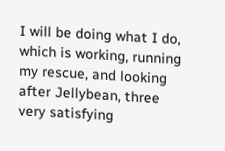I will be doing what I do, which is working, running my rescue, and looking after Jellybean, three very satisfying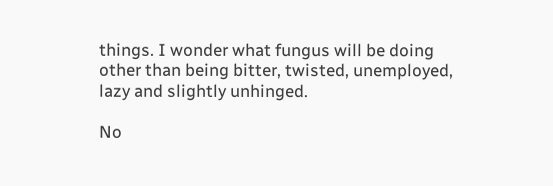things. I wonder what fungus will be doing other than being bitter, twisted, unemployed, lazy and slightly unhinged.

No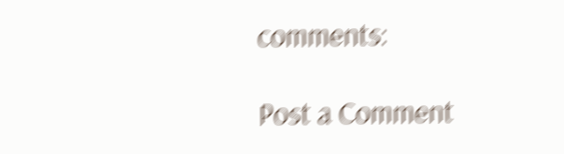comments:

Post a Comment